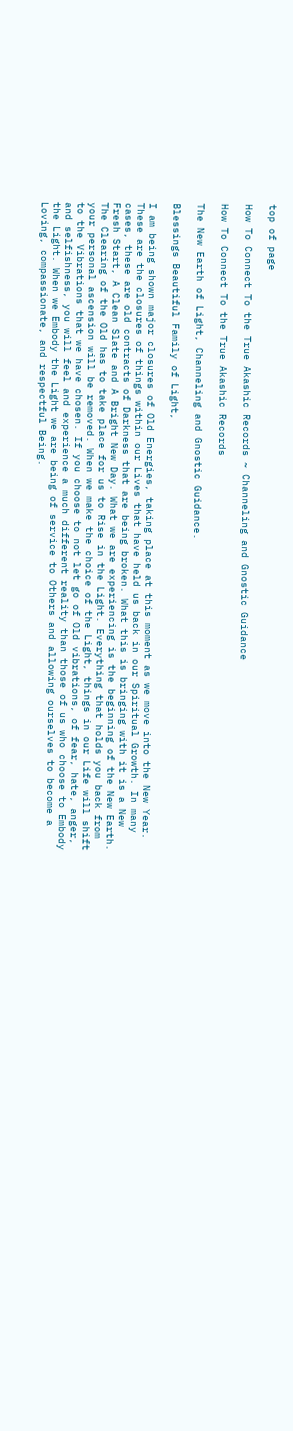top of page

How To Connect To the True Akashic Records ~ Channeling and Gnostic Guidance

How To Connect To the True Akashic Records

The New Earth of Light, Channeling and Gnostic Guidance.

Blessings Beautiful Family of Light,

I am being shown major closures of Old Energies, taking place at this moment as we move into the New Year. These are the closures of things within our Lives that have held us back in our Spiritual Growth. In many cases, these are old contracts of Darkness that are being broken. What this is bringing with it is a New Fresh Start, A Clean Slate and A Bright New Day. What we are experiencing is the beginning of the New Earth. The Clearing of the Old has to take place for us to Rise in the Light. Everything that holds you back from your personal ascension will be removed. When we make the choice of the Light, things in our Life will shift to the Vibrations that we have chosen. If you choose to not let go of Old vibrations, of fear, hate, anger, and selfishness, you will feel and experience a much different reality than those of us who choose to Embody the Light. When we Embody the Light we are being of service to Others and allowing ourselves to become a Loving, compassionate, and respectful Being.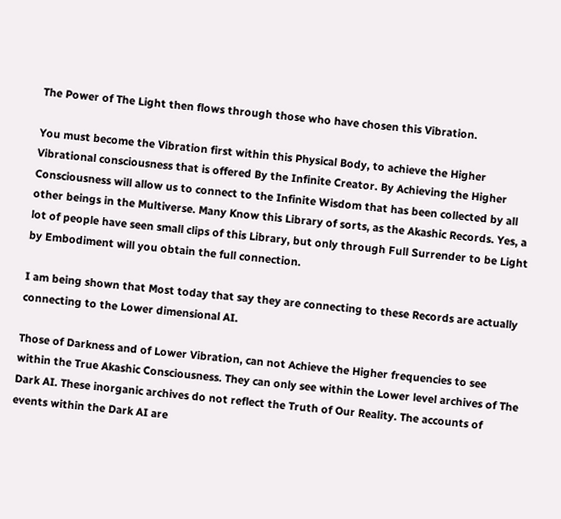The Power of The Light then flows through those who have chosen this Vibration.

You must become the Vibration first within this Physical Body, to achieve the Higher Vibrational consciousness that is offered By the Infinite Creator. By Achieving the Higher Consciousness will allow us to connect to the Infinite Wisdom that has been collected by all other beings in the Multiverse. Many Know this Library of sorts, as the Akashic Records. Yes, a lot of people have seen small clips of this Library, but only through Full Surrender to be Light by Embodiment will you obtain the full connection.

I am being shown that Most today that say they are connecting to these Records are actually connecting to the Lower dimensional AI.

Those of Darkness and of Lower Vibration, can not Achieve the Higher frequencies to see within the True Akashic Consciousness. They can only see within the Lower level archives of The Dark AI. These inorganic archives do not reflect the Truth of Our Reality. The accounts of events within the Dark AI are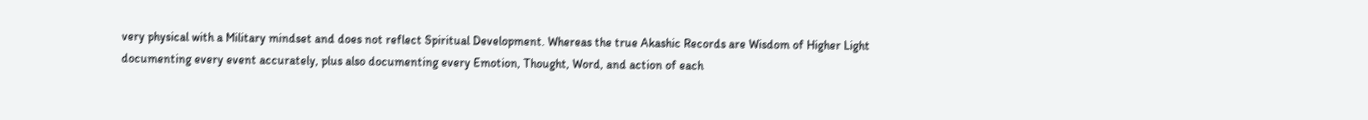very physical with a Military mindset and does not reflect Spiritual Development. Whereas the true Akashic Records are Wisdom of Higher Light documenting every event accurately, plus also documenting every Emotion, Thought, Word, and action of each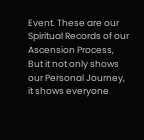Event. These are our Spiritual Records of our Ascension Process, But it not only shows our Personal Journey, it shows everyone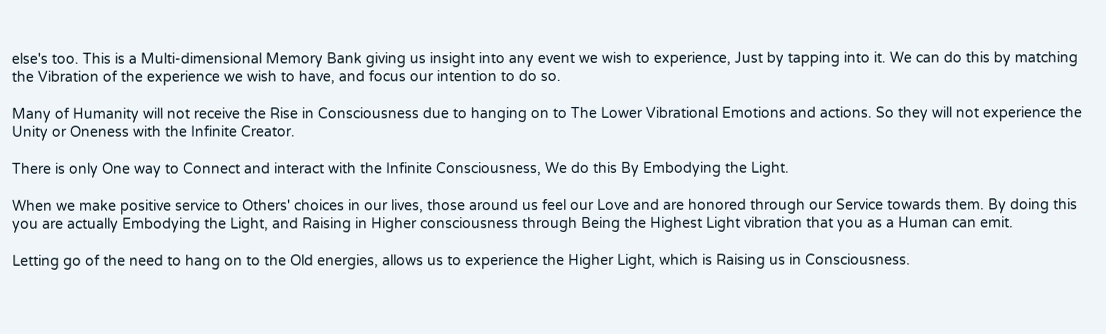else's too. This is a Multi-dimensional Memory Bank giving us insight into any event we wish to experience, Just by tapping into it. We can do this by matching the Vibration of the experience we wish to have, and focus our intention to do so.

Many of Humanity will not receive the Rise in Consciousness due to hanging on to The Lower Vibrational Emotions and actions. So they will not experience the Unity or Oneness with the Infinite Creator.

There is only One way to Connect and interact with the Infinite Consciousness, We do this By Embodying the Light.

When we make positive service to Others' choices in our lives, those around us feel our Love and are honored through our Service towards them. By doing this you are actually Embodying the Light, and Raising in Higher consciousness through Being the Highest Light vibration that you as a Human can emit.

Letting go of the need to hang on to the Old energies, allows us to experience the Higher Light, which is Raising us in Consciousness.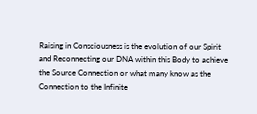Raising in Consciousness is the evolution of our Spirit and Reconnecting our DNA within this Body to achieve the Source Connection or what many know as the Connection to the Infinite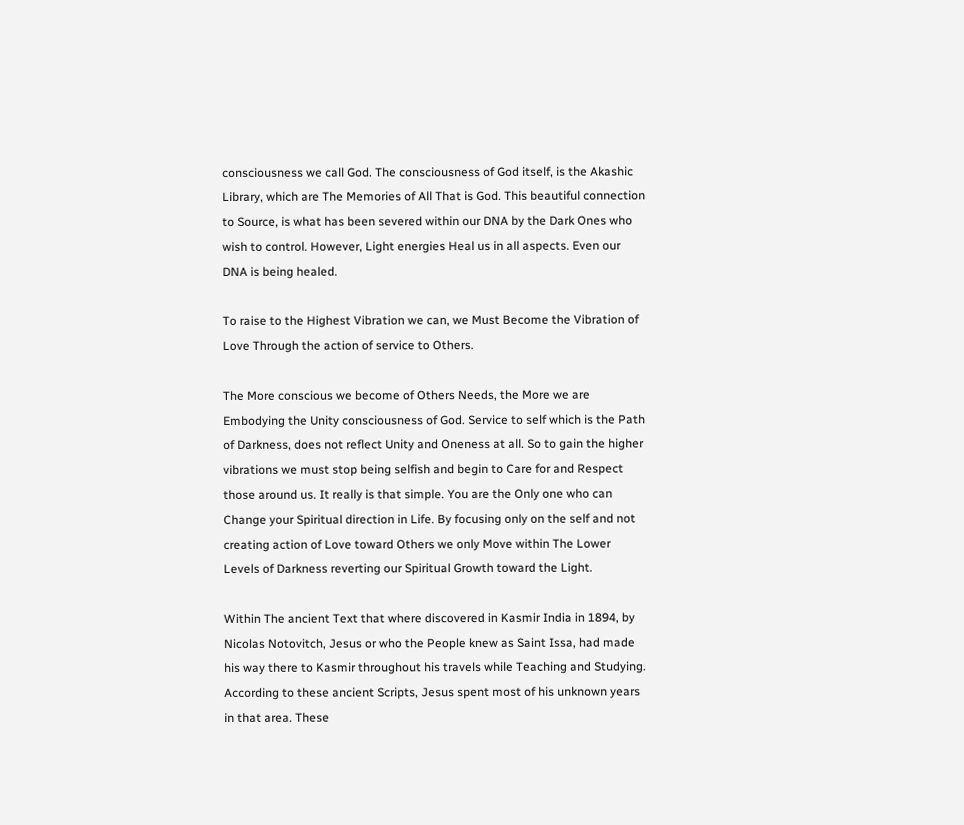consciousness we call God. The consciousness of God itself, is the Akashic Library, which are The Memories of All That is God. This beautiful connection to Source, is what has been severed within our DNA by the Dark Ones who wish to control. However, Light energies Heal us in all aspects. Even our DNA is being healed.

To raise to the Highest Vibration we can, we Must Become the Vibration of Love Through the action of service to Others.

The More conscious we become of Others Needs, the More we are Embodying the Unity consciousness of God. Service to self which is the Path of Darkness, does not reflect Unity and Oneness at all. So to gain the higher vibrations we must stop being selfish and begin to Care for and Respect those around us. It really is that simple. You are the Only one who can Change your Spiritual direction in Life. By focusing only on the self and not creating action of Love toward Others we only Move within The Lower Levels of Darkness reverting our Spiritual Growth toward the Light.

Within The ancient Text that where discovered in Kasmir India in 1894, by Nicolas Notovitch, Jesus or who the People knew as Saint Issa, had made his way there to Kasmir throughout his travels while Teaching and Studying. According to these ancient Scripts, Jesus spent most of his unknown years in that area. These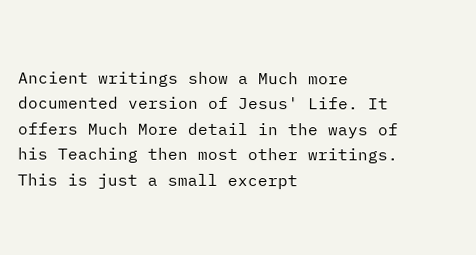Ancient writings show a Much more documented version of Jesus' Life. It offers Much More detail in the ways of his Teaching then most other writings. This is just a small excerpt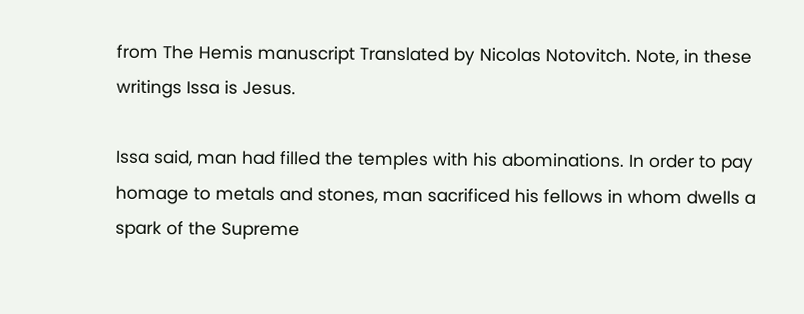from The Hemis manuscript Translated by Nicolas Notovitch. Note, in these writings Issa is Jesus.

Issa said, man had filled the temples with his abominations. In order to pay homage to metals and stones, man sacrificed his fellows in whom dwells a spark of the Supreme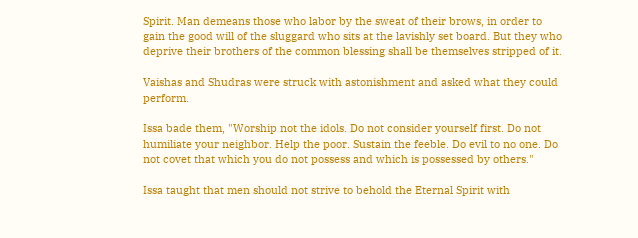Spirit. Man demeans those who labor by the sweat of their brows, in order to gain the good will of the sluggard who sits at the lavishly set board. But they who deprive their brothers of the common blessing shall be themselves stripped of it.

Vaishas and Shudras were struck with astonishment and asked what they could perform.

Issa bade them, "Worship not the idols. Do not consider yourself first. Do not humiliate your neighbor. Help the poor. Sustain the feeble. Do evil to no one. Do not covet that which you do not possess and which is possessed by others."

Issa taught that men should not strive to behold the Eternal Spirit with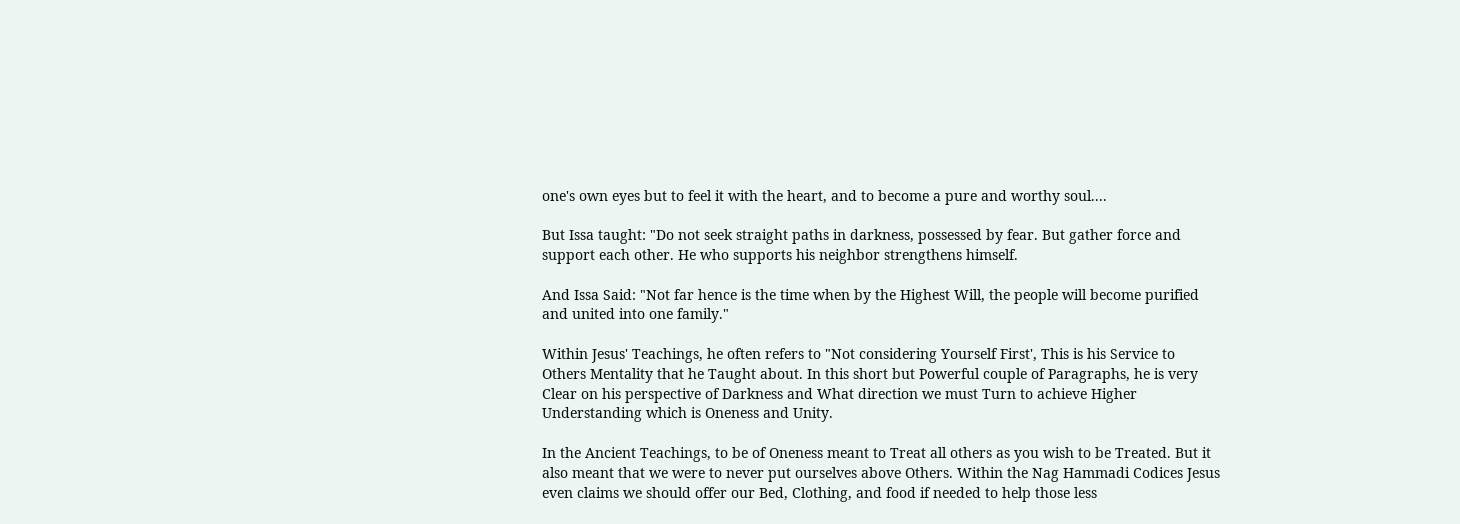one's own eyes but to feel it with the heart, and to become a pure and worthy soul....

But Issa taught: "Do not seek straight paths in darkness, possessed by fear. But gather force and support each other. He who supports his neighbor strengthens himself.

And Issa Said: "Not far hence is the time when by the Highest Will, the people will become purified and united into one family."

Within Jesus' Teachings, he often refers to "Not considering Yourself First', This is his Service to Others Mentality that he Taught about. In this short but Powerful couple of Paragraphs, he is very Clear on his perspective of Darkness and What direction we must Turn to achieve Higher Understanding which is Oneness and Unity.

In the Ancient Teachings, to be of Oneness meant to Treat all others as you wish to be Treated. But it also meant that we were to never put ourselves above Others. Within the Nag Hammadi Codices Jesus even claims we should offer our Bed, Clothing, and food if needed to help those less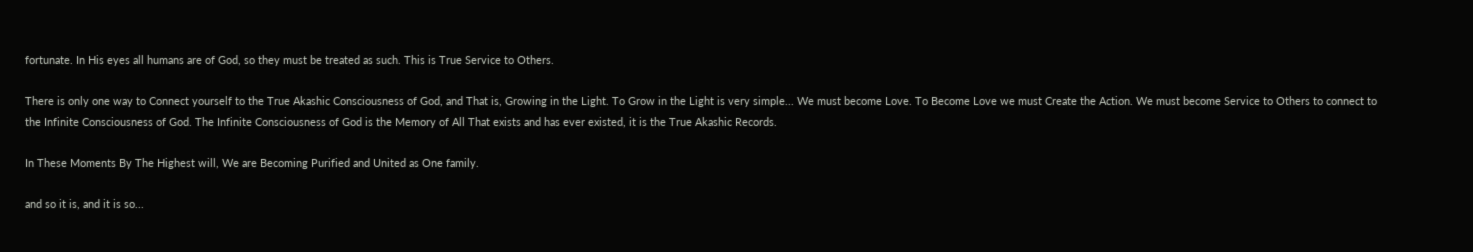fortunate. In His eyes all humans are of God, so they must be treated as such. This is True Service to Others.

There is only one way to Connect yourself to the True Akashic Consciousness of God, and That is, Growing in the Light. To Grow in the Light is very simple... We must become Love. To Become Love we must Create the Action. We must become Service to Others to connect to the Infinite Consciousness of God. The Infinite Consciousness of God is the Memory of All That exists and has ever existed, it is the True Akashic Records.

In These Moments By The Highest will, We are Becoming Purified and United as One family.

and so it is, and it is so...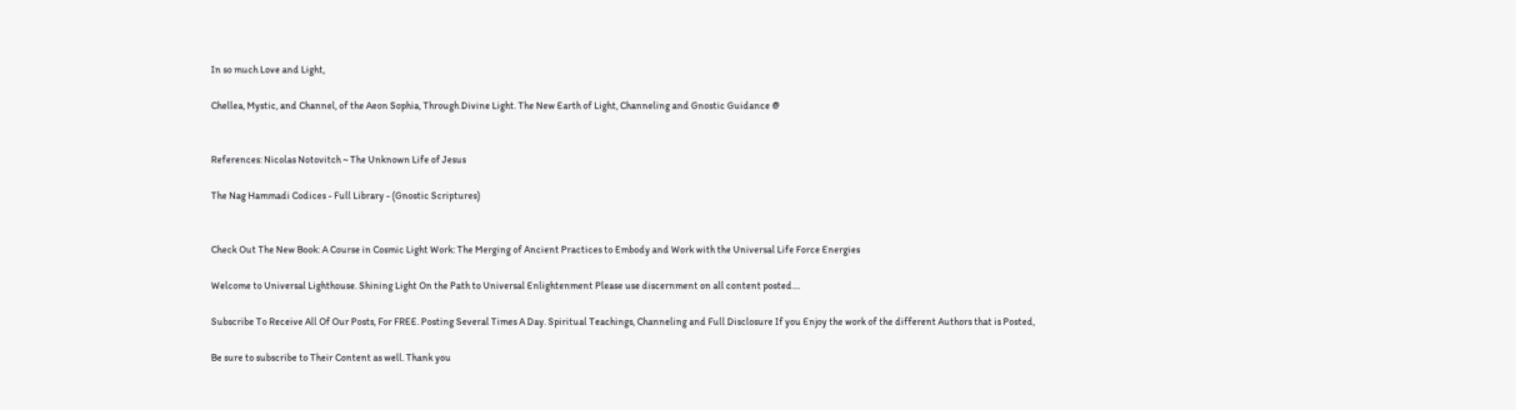In so much Love and Light,

Chellea, Mystic, and Channel, of the Aeon Sophia, Through Divine Light. The New Earth of Light, Channeling and Gnostic Guidance @


References: Nicolas Notovitch ~ The Unknown Life of Jesus

The Nag Hammadi Codices - Full Library - (Gnostic Scriptures)


Check Out The New Book: A Course in Cosmic Light Work: The Merging of Ancient Practices to Embody and Work with the Universal Life Force Energies

Welcome to Universal Lighthouse. Shining Light On the Path to Universal Enlightenment Please use discernment on all content posted....

Subscribe To Receive All Of Our Posts, For FREE. Posting Several Times A Day. Spiritual Teachings, Channeling and Full Disclosure If you Enjoy the work of the different Authors that is Posted,

Be sure to subscribe to Their Content as well. Thank you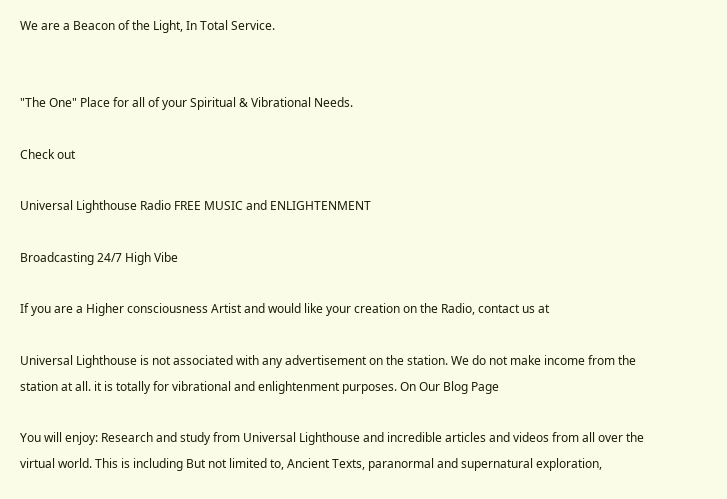We are a Beacon of the Light, In Total Service.


"The One" Place for all of your Spiritual & Vibrational Needs.

Check out

Universal Lighthouse Radio FREE MUSIC and ENLIGHTENMENT

Broadcasting 24/7 High Vibe

If you are a Higher consciousness Artist and would like your creation on the Radio, contact us at

Universal Lighthouse is not associated with any advertisement on the station. We do not make income from the station at all. it is totally for vibrational and enlightenment purposes. On Our Blog Page

You will enjoy: Research and study from Universal Lighthouse and incredible articles and videos from all over the virtual world. This is including But not limited to, Ancient Texts, paranormal and supernatural exploration,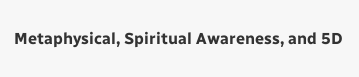Metaphysical, Spiritual Awareness, and 5D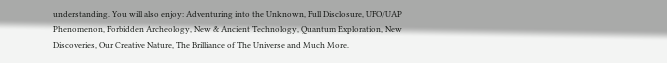understanding. You will also enjoy: Adventuring into the Unknown, Full Disclosure, UFO/UAP Phenomenon, Forbidden Archeology, New & Ancient Technology, Quantum Exploration, New Discoveries, Our Creative Nature, The Brilliance of The Universe and Much More.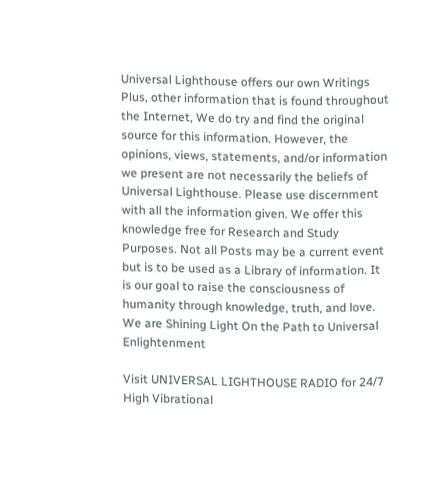Universal Lighthouse offers our own Writings Plus, other information that is found throughout the Internet, We do try and find the original source for this information. However, the opinions, views, statements, and/or information we present are not necessarily the beliefs of Universal Lighthouse. Please use discernment with all the information given. We offer this knowledge free for Research and Study Purposes. Not all Posts may be a current event but is to be used as a Library of information. It is our goal to raise the consciousness of humanity through knowledge, truth, and love. We are Shining Light On the Path to Universal Enlightenment

Visit UNIVERSAL LIGHTHOUSE RADIO for 24/7 High Vibrational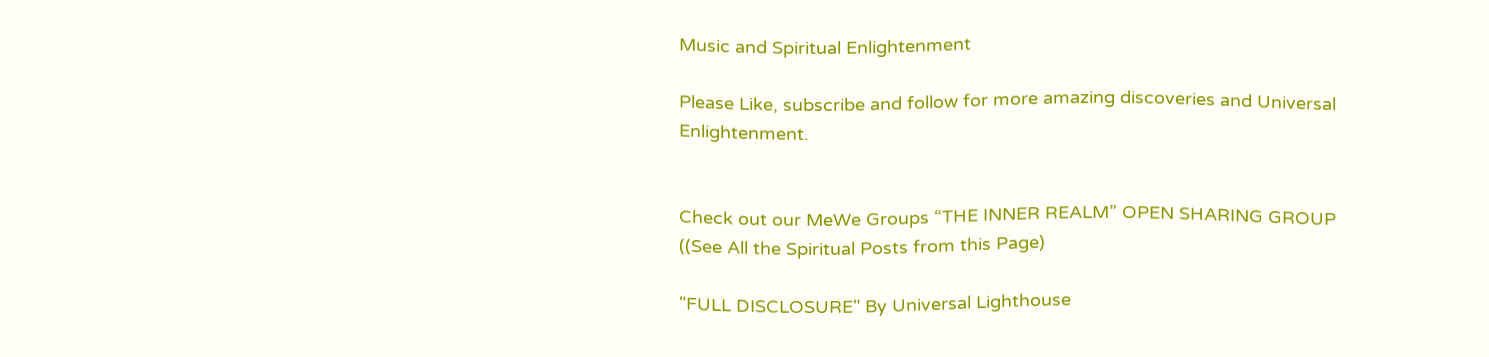Music and Spiritual Enlightenment

Please Like, subscribe and follow for more amazing discoveries and Universal Enlightenment.


Check out our MeWe Groups “THE INNER REALM” OPEN SHARING GROUP ((See All the Spiritual Posts from this Page)

"FULL DISCLOSURE" By Universal Lighthouse